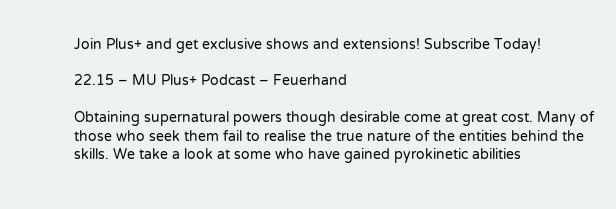Join Plus+ and get exclusive shows and extensions! Subscribe Today!

22.15 – MU Plus+ Podcast – Feuerhand

Obtaining supernatural powers though desirable come at great cost. Many of those who seek them fail to realise the true nature of the entities behind the skills. We take a look at some who have gained pyrokinetic abilities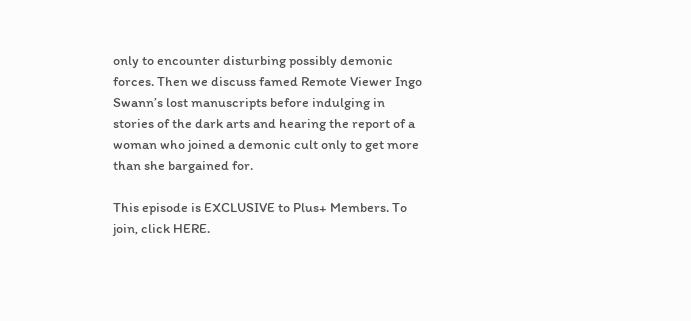only to encounter disturbing possibly demonic forces. Then we discuss famed Remote Viewer Ingo Swann’s lost manuscripts before indulging in stories of the dark arts and hearing the report of a woman who joined a demonic cult only to get more than she bargained for.

This episode is EXCLUSIVE to Plus+ Members. To join, click HERE.